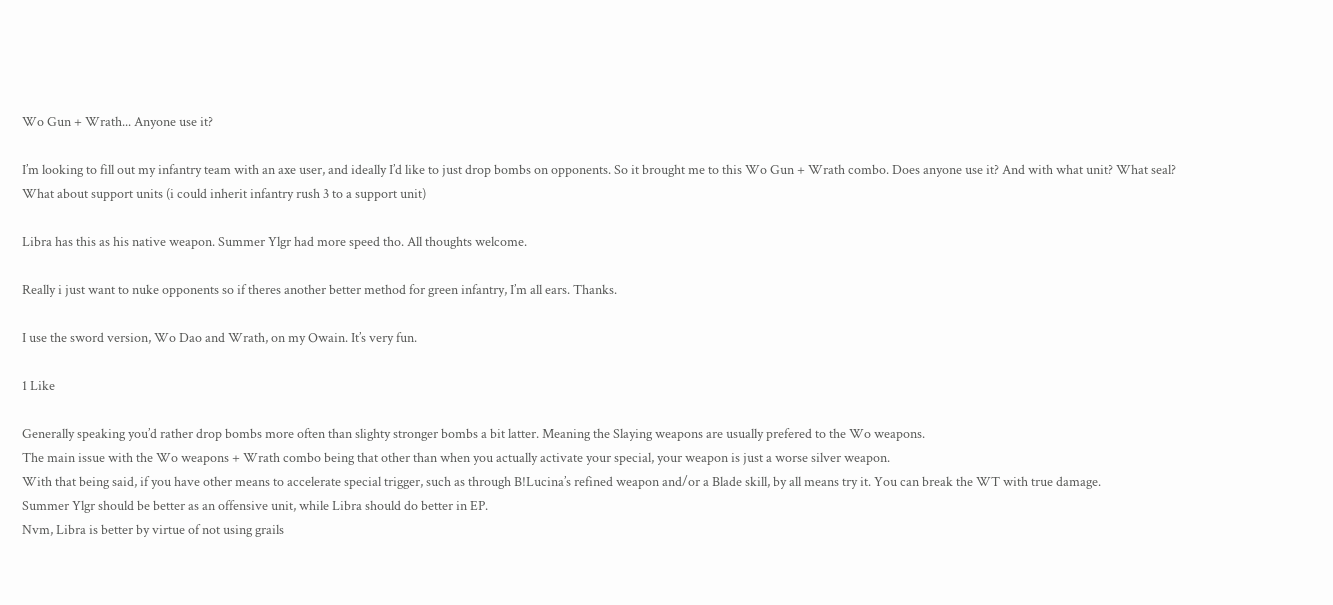Wo Gun + Wrath... Anyone use it?

I’m looking to fill out my infantry team with an axe user, and ideally I’d like to just drop bombs on opponents. So it brought me to this Wo Gun + Wrath combo. Does anyone use it? And with what unit? What seal? What about support units (i could inherit infantry rush 3 to a support unit)

Libra has this as his native weapon. Summer Ylgr had more speed tho. All thoughts welcome.

Really i just want to nuke opponents so if theres another better method for green infantry, I’m all ears. Thanks.

I use the sword version, Wo Dao and Wrath, on my Owain. It’s very fun.

1 Like

Generally speaking you’d rather drop bombs more often than slighty stronger bombs a bit latter. Meaning the Slaying weapons are usually prefered to the Wo weapons.
The main issue with the Wo weapons + Wrath combo being that other than when you actually activate your special, your weapon is just a worse silver weapon.
With that being said, if you have other means to accelerate special trigger, such as through B!Lucina’s refined weapon and/or a Blade skill, by all means try it. You can break the WT with true damage.
Summer Ylgr should be better as an offensive unit, while Libra should do better in EP.
Nvm, Libra is better by virtue of not using grails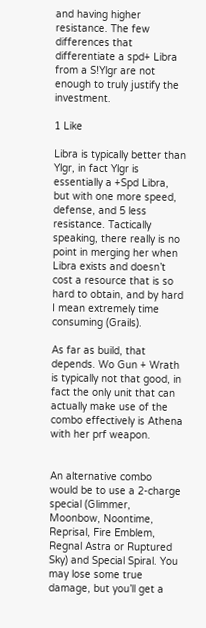and having higher resistance. The few differences that differentiate a spd+ Libra from a S!Ylgr are not enough to truly justify the investment.

1 Like

Libra is typically better than Ylgr, in fact Ylgr is essentially a +Spd Libra, but with one more speed, defense, and 5 less resistance. Tactically speaking, there really is no point in merging her when Libra exists and doesn’t cost a resource that is so hard to obtain, and by hard I mean extremely time consuming (Grails).

As far as build, that depends. Wo Gun + Wrath is typically not that good, in fact the only unit that can actually make use of the combo effectively is Athena with her prf weapon.


An alternative combo would be to use a 2-charge special (Glimmer, Moonbow, Noontime, Reprisal, Fire Emblem, Regnal Astra or Ruptured Sky) and Special Spiral. You may lose some true damage, but you’ll get a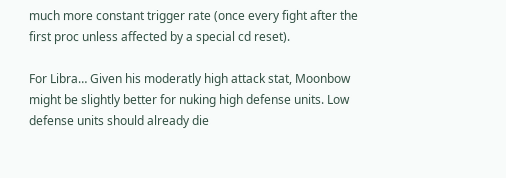much more constant trigger rate (once every fight after the first proc unless affected by a special cd reset).

For Libra… Given his moderatly high attack stat, Moonbow might be slightly better for nuking high defense units. Low defense units should already die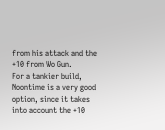from his attack and the +10 from Wo Gun.
For a tankier build, Noontime is a very good option, since it takes into account the +10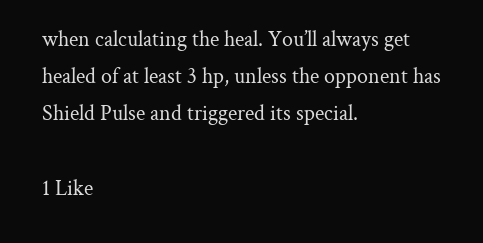when calculating the heal. You’ll always get healed of at least 3 hp, unless the opponent has Shield Pulse and triggered its special.

1 Like